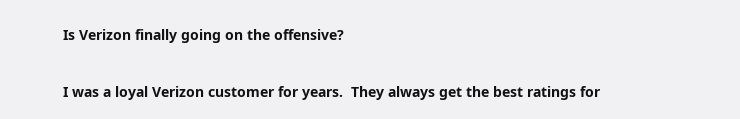Is Verizon finally going on the offensive?

I was a loyal Verizon customer for years.  They always get the best ratings for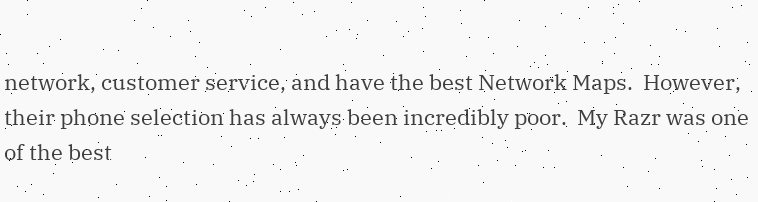network, customer service, and have the best Network Maps.  However, their phone selection has always been incredibly poor.  My Razr was one of the best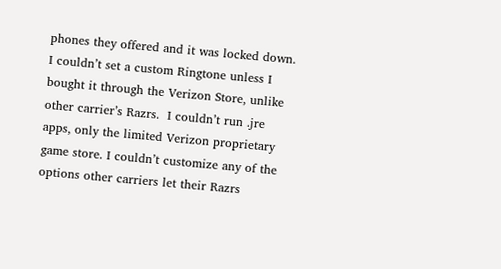phones they offered and it was locked down.  I couldn’t set a custom Ringtone unless I bought it through the Verizon Store, unlike other carrier’s Razrs.  I couldn’t run .jre apps, only the limited Verizon proprietary game store. I couldn’t customize any of the options other carriers let their Razrs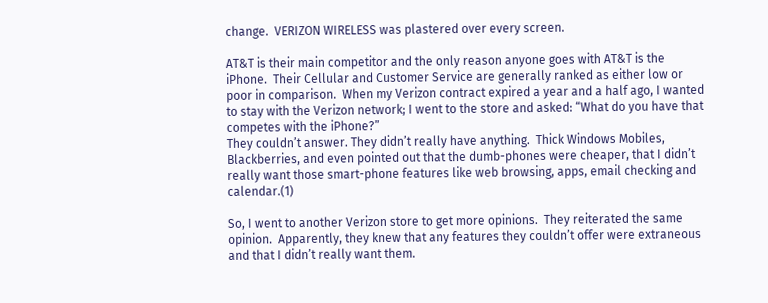change.  VERIZON WIRELESS was plastered over every screen.

AT&T is their main competitor and the only reason anyone goes with AT&T is the iPhone.  Their Cellular and Customer Service are generally ranked as either low or poor in comparison.  When my Verizon contract expired a year and a half ago, I wanted to stay with the Verizon network; I went to the store and asked: “What do you have that competes with the iPhone?”
They couldn’t answer. They didn’t really have anything.  Thick Windows Mobiles, Blackberries, and even pointed out that the dumb-phones were cheaper, that I didn’t really want those smart-phone features like web browsing, apps, email checking and calendar.(1)

So, I went to another Verizon store to get more opinions.  They reiterated the same opinion.  Apparently, they knew that any features they couldn’t offer were extraneous and that I didn’t really want them.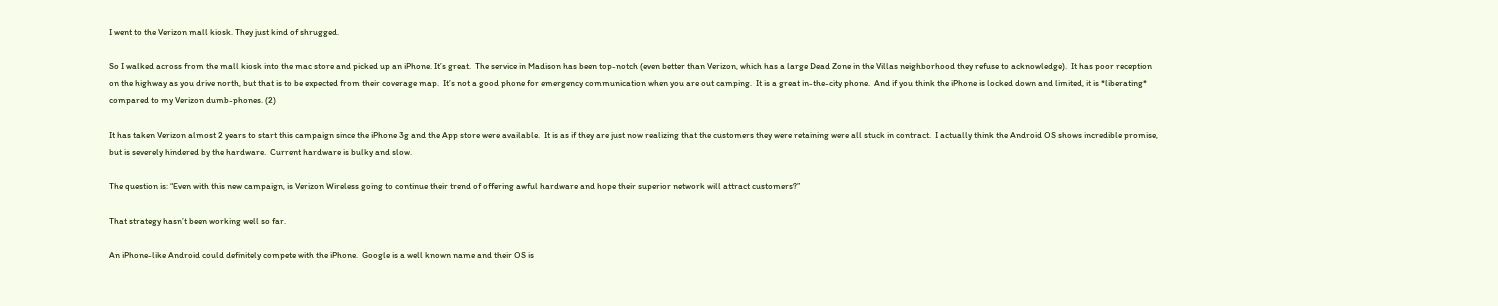I went to the Verizon mall kiosk. They just kind of shrugged.

So I walked across from the mall kiosk into the mac store and picked up an iPhone. It’s great.  The service in Madison has been top-notch (even better than Verizon, which has a large Dead Zone in the Villas neighborhood they refuse to acknowledge).  It has poor reception on the highway as you drive north, but that is to be expected from their coverage map.  It’s not a good phone for emergency communication when you are out camping.  It is a great in-the-city phone.  And if you think the iPhone is locked down and limited, it is *liberating* compared to my Verizon dumb-phones. (2)

It has taken Verizon almost 2 years to start this campaign since the iPhone 3g and the App store were available.  It is as if they are just now realizing that the customers they were retaining were all stuck in contract.  I actually think the Android OS shows incredible promise, but is severely hindered by the hardware.  Current hardware is bulky and slow.

The question is: “Even with this new campaign, is Verizon Wireless going to continue their trend of offering awful hardware and hope their superior network will attract customers?”

That strategy hasn’t been working well so far.

An iPhone-like Android could definitely compete with the iPhone.  Google is a well known name and their OS is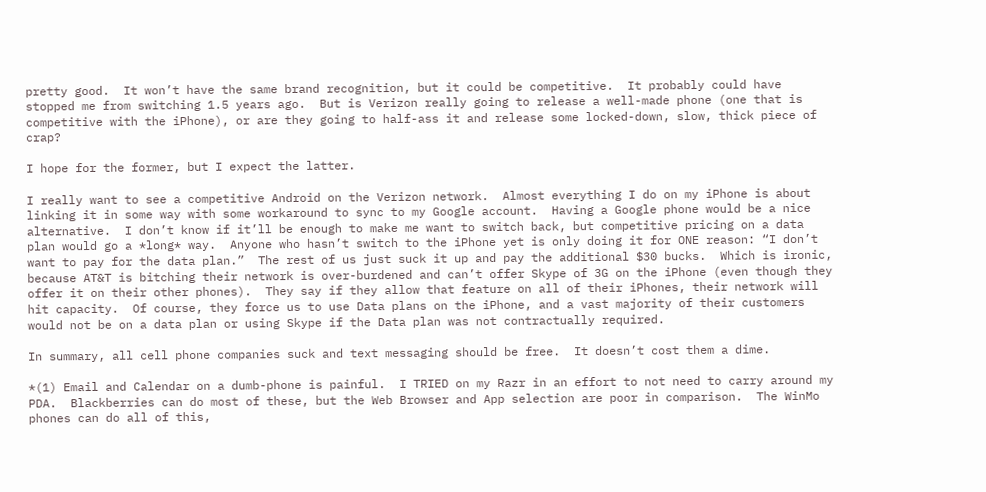pretty good.  It won’t have the same brand recognition, but it could be competitive.  It probably could have stopped me from switching 1.5 years ago.  But is Verizon really going to release a well-made phone (one that is competitive with the iPhone), or are they going to half-ass it and release some locked-down, slow, thick piece of crap?

I hope for the former, but I expect the latter.

I really want to see a competitive Android on the Verizon network.  Almost everything I do on my iPhone is about linking it in some way with some workaround to sync to my Google account.  Having a Google phone would be a nice alternative.  I don’t know if it’ll be enough to make me want to switch back, but competitive pricing on a data plan would go a *long* way.  Anyone who hasn’t switch to the iPhone yet is only doing it for ONE reason: “I don’t want to pay for the data plan.”  The rest of us just suck it up and pay the additional $30 bucks.  Which is ironic, because AT&T is bitching their network is over-burdened and can’t offer Skype of 3G on the iPhone (even though they offer it on their other phones).  They say if they allow that feature on all of their iPhones, their network will hit capacity.  Of course, they force us to use Data plans on the iPhone, and a vast majority of their customers would not be on a data plan or using Skype if the Data plan was not contractually required.

In summary, all cell phone companies suck and text messaging should be free.  It doesn’t cost them a dime.

*(1) Email and Calendar on a dumb-phone is painful.  I TRIED on my Razr in an effort to not need to carry around my PDA.  Blackberries can do most of these, but the Web Browser and App selection are poor in comparison.  The WinMo phones can do all of this,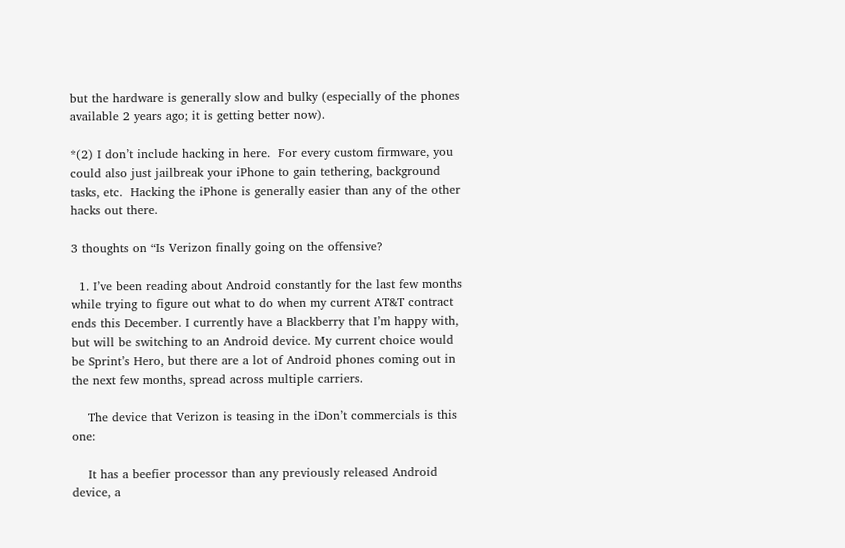but the hardware is generally slow and bulky (especially of the phones available 2 years ago; it is getting better now).

*(2) I don’t include hacking in here.  For every custom firmware, you could also just jailbreak your iPhone to gain tethering, background tasks, etc.  Hacking the iPhone is generally easier than any of the other hacks out there.

3 thoughts on “Is Verizon finally going on the offensive?

  1. I’ve been reading about Android constantly for the last few months while trying to figure out what to do when my current AT&T contract ends this December. I currently have a Blackberry that I’m happy with, but will be switching to an Android device. My current choice would be Sprint’s Hero, but there are a lot of Android phones coming out in the next few months, spread across multiple carriers.

    The device that Verizon is teasing in the iDon’t commercials is this one:

    It has a beefier processor than any previously released Android device, a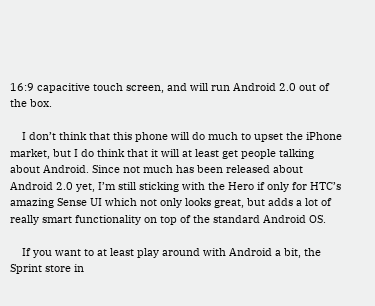16:9 capacitive touch screen, and will run Android 2.0 out of the box.

    I don’t think that this phone will do much to upset the iPhone market, but I do think that it will at least get people talking about Android. Since not much has been released about Android 2.0 yet, I’m still sticking with the Hero if only for HTC’s amazing Sense UI which not only looks great, but adds a lot of really smart functionality on top of the standard Android OS.

    If you want to at least play around with Android a bit, the Sprint store in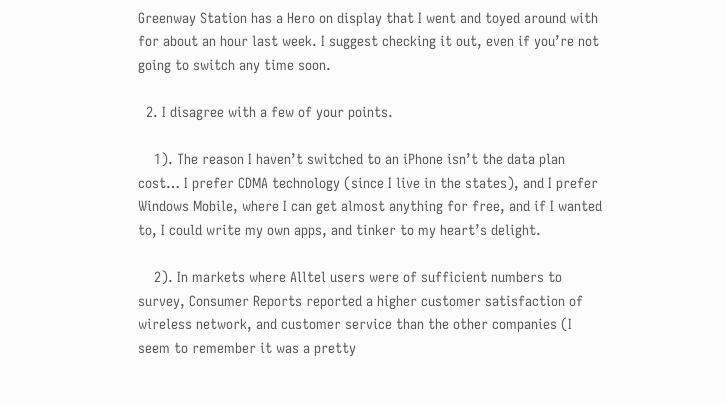Greenway Station has a Hero on display that I went and toyed around with for about an hour last week. I suggest checking it out, even if you’re not going to switch any time soon.

  2. I disagree with a few of your points.

    1). The reason I haven’t switched to an iPhone isn’t the data plan cost… I prefer CDMA technology (since I live in the states), and I prefer Windows Mobile, where I can get almost anything for free, and if I wanted to, I could write my own apps, and tinker to my heart’s delight.

    2). In markets where Alltel users were of sufficient numbers to survey, Consumer Reports reported a higher customer satisfaction of wireless network, and customer service than the other companies (I seem to remember it was a pretty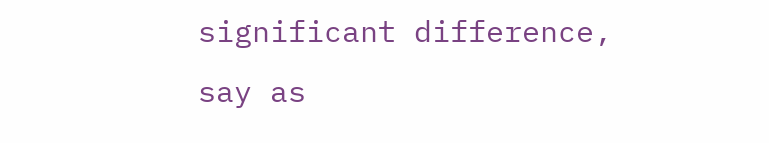significant difference, say as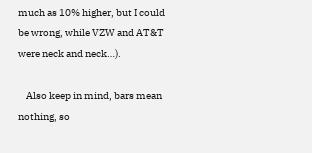much as 10% higher, but I could be wrong, while VZW and AT&T were neck and neck…).

    Also keep in mind, bars mean nothing, so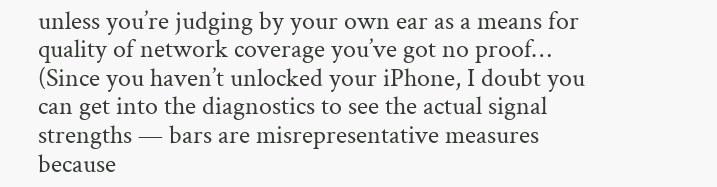unless you’re judging by your own ear as a means for quality of network coverage you’ve got no proof… (Since you haven’t unlocked your iPhone, I doubt you can get into the diagnostics to see the actual signal strengths — bars are misrepresentative measures because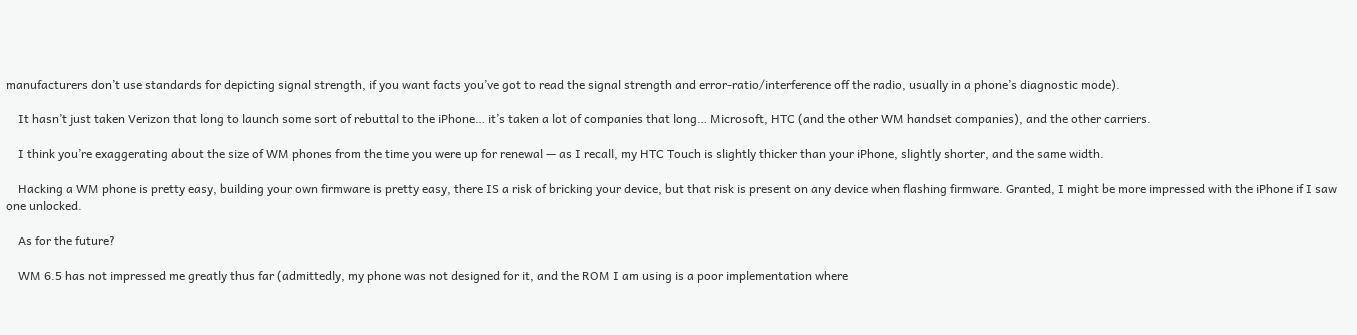manufacturers don’t use standards for depicting signal strength, if you want facts you’ve got to read the signal strength and error-ratio/interference off the radio, usually in a phone’s diagnostic mode).

    It hasn’t just taken Verizon that long to launch some sort of rebuttal to the iPhone… it’s taken a lot of companies that long… Microsoft, HTC (and the other WM handset companies), and the other carriers.

    I think you’re exaggerating about the size of WM phones from the time you were up for renewal — as I recall, my HTC Touch is slightly thicker than your iPhone, slightly shorter, and the same width.

    Hacking a WM phone is pretty easy, building your own firmware is pretty easy, there IS a risk of bricking your device, but that risk is present on any device when flashing firmware. Granted, I might be more impressed with the iPhone if I saw one unlocked.

    As for the future?

    WM 6.5 has not impressed me greatly thus far (admittedly, my phone was not designed for it, and the ROM I am using is a poor implementation where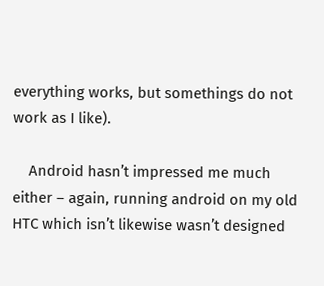everything works, but somethings do not work as I like).

    Android hasn’t impressed me much either – again, running android on my old HTC which isn’t likewise wasn’t designed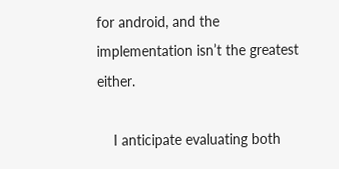for android, and the implementation isn’t the greatest either.

    I anticipate evaluating both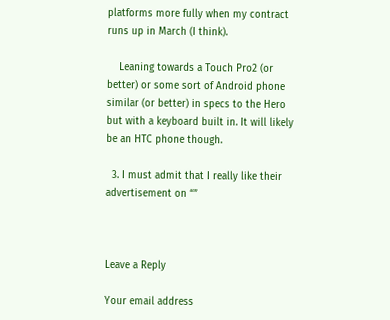platforms more fully when my contract runs up in March (I think).

    Leaning towards a Touch Pro2 (or better) or some sort of Android phone similar (or better) in specs to the Hero but with a keyboard built in. It will likely be an HTC phone though.

  3. I must admit that I really like their advertisement on “”



Leave a Reply

Your email address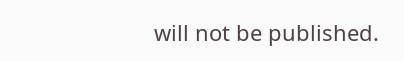will not be published.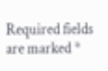Required fields are marked *